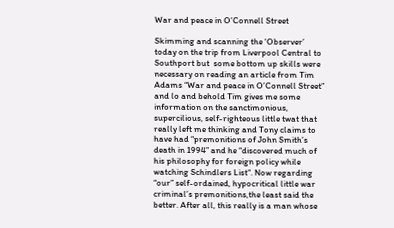War and peace in O’Connell Street

Skimming and scanning the ‘Observer’ today on the trip from Liverpool Central to Southport but  some bottom up skills were necessary on reading an article from Tim Adams “War and peace in O’Connell Street” and lo and behold Tim gives me some information on the sanctimonious, supercilious, self-righteous little twat that really left me thinking and Tony claims to have had “premonitions of John Smith’s death in 1994” and he “discovered much of his philosophy for foreign policy while watching Schindlers List“. Now regarding “our” self-ordained, hypocritical little war criminal’s premonitions,the least said the better. After all, this really is a man whose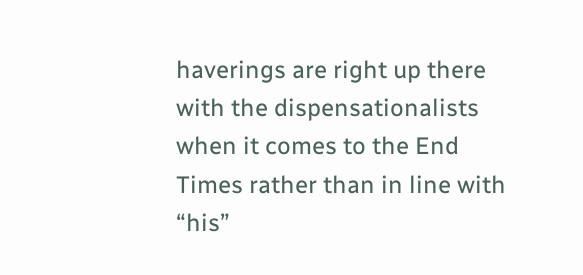haverings are right up there with the dispensationalists when it comes to the End Times rather than in line with “his”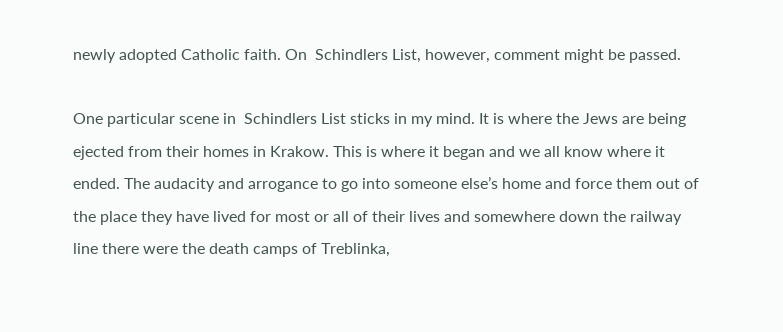newly adopted Catholic faith. On  Schindlers List, however, comment might be passed.

One particular scene in  Schindlers List sticks in my mind. It is where the Jews are being ejected from their homes in Krakow. This is where it began and we all know where it ended. The audacity and arrogance to go into someone else’s home and force them out of the place they have lived for most or all of their lives and somewhere down the railway line there were the death camps of Treblinka,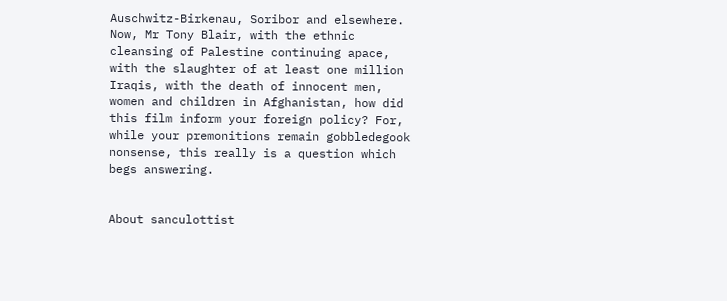Auschwitz-Birkenau, Soribor and elsewhere. Now, Mr Tony Blair, with the ethnic cleansing of Palestine continuing apace, with the slaughter of at least one million Iraqis, with the death of innocent men, women and children in Afghanistan, how did this film inform your foreign policy? For, while your premonitions remain gobbledegook nonsense, this really is a question which begs answering.


About sanculottist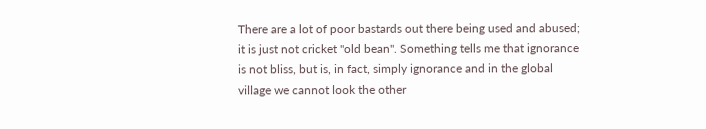There are a lot of poor bastards out there being used and abused; it is just not cricket "old bean". Something tells me that ignorance is not bliss, but is, in fact, simply ignorance and in the global village we cannot look the other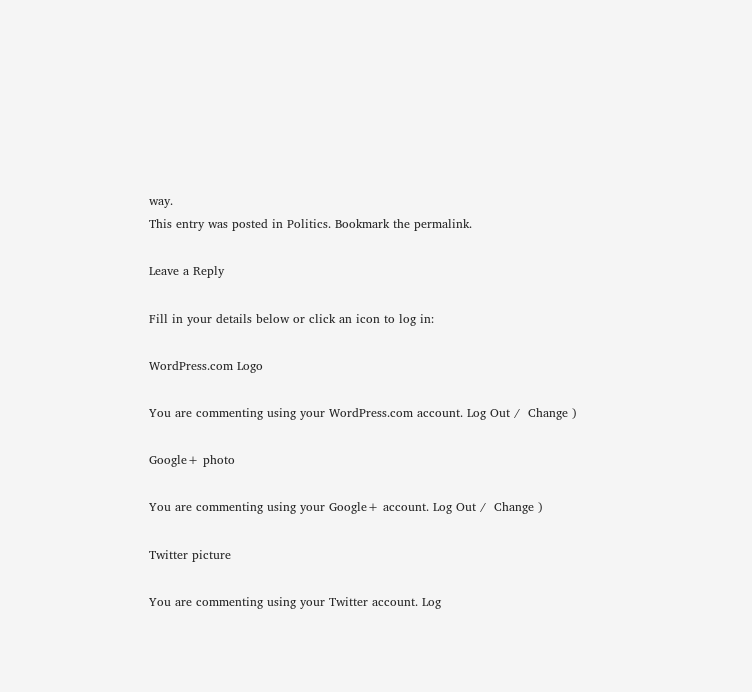way.
This entry was posted in Politics. Bookmark the permalink.

Leave a Reply

Fill in your details below or click an icon to log in:

WordPress.com Logo

You are commenting using your WordPress.com account. Log Out /  Change )

Google+ photo

You are commenting using your Google+ account. Log Out /  Change )

Twitter picture

You are commenting using your Twitter account. Log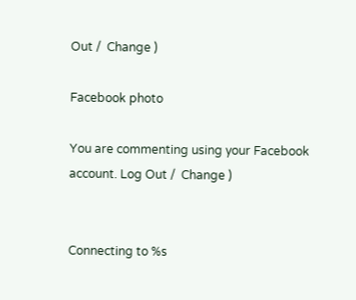Out /  Change )

Facebook photo

You are commenting using your Facebook account. Log Out /  Change )


Connecting to %s